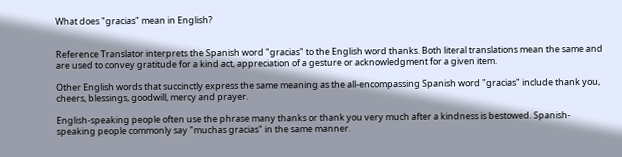What does "gracias" mean in English?


Reference Translator interprets the Spanish word "gracias" to the English word thanks. Both literal translations mean the same and are used to convey gratitude for a kind act, appreciation of a gesture or acknowledgment for a given item.

Other English words that succinctly express the same meaning as the all-encompassing Spanish word "gracias" include thank you, cheers, blessings, goodwill, mercy and prayer.

English-speaking people often use the phrase many thanks or thank you very much after a kindness is bestowed. Spanish-speaking people commonly say "muchas gracias" in the same manner.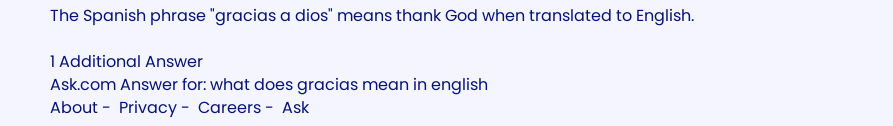The Spanish phrase "gracias a dios" means thank God when translated to English.

1 Additional Answer
Ask.com Answer for: what does gracias mean in english
About -  Privacy -  Careers -  Ask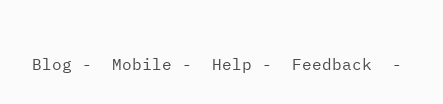Blog -  Mobile -  Help -  Feedback  -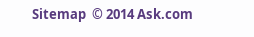Sitemap  © 2014 Ask.com